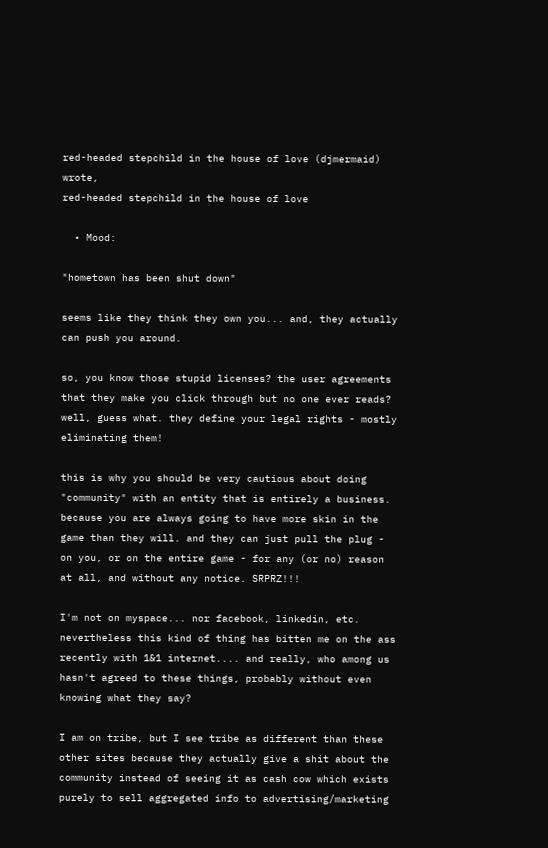red-headed stepchild in the house of love (djmermaid) wrote,
red-headed stepchild in the house of love

  • Mood:

"hometown has been shut down"

seems like they think they own you... and, they actually can push you around.

so, you know those stupid licenses? the user agreements that they make you click through but no one ever reads? well, guess what. they define your legal rights - mostly eliminating them!

this is why you should be very cautious about doing "community" with an entity that is entirely a business. because you are always going to have more skin in the game than they will. and they can just pull the plug - on you, or on the entire game - for any (or no) reason at all, and without any notice. SRPRZ!!!

I'm not on myspace... nor facebook, linkedin, etc. nevertheless this kind of thing has bitten me on the ass recently with 1&1 internet.... and really, who among us hasn't agreed to these things, probably without even knowing what they say?

I am on tribe, but I see tribe as different than these other sites because they actually give a shit about the community instead of seeing it as cash cow which exists purely to sell aggregated info to advertising/marketing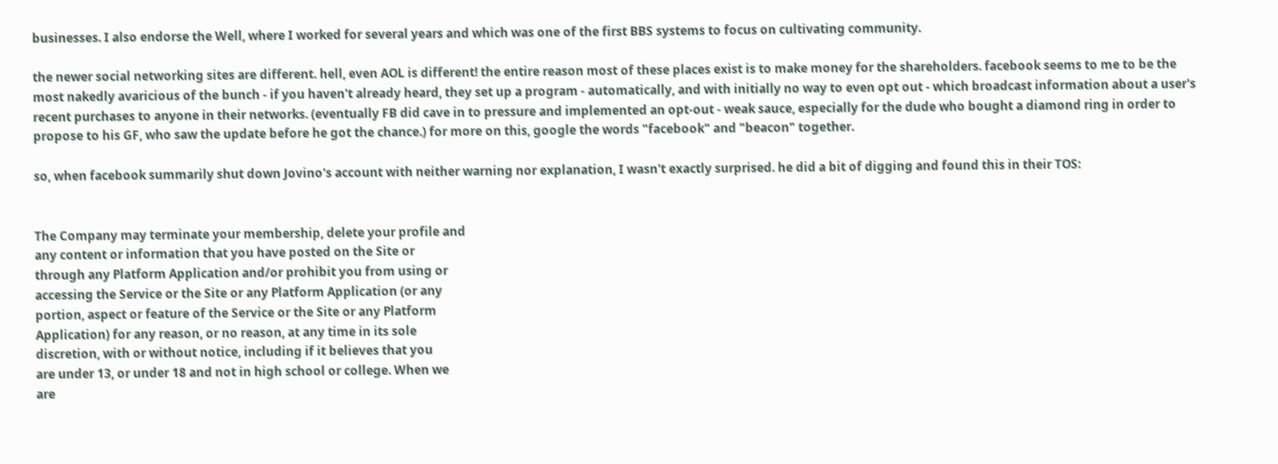businesses. I also endorse the Well, where I worked for several years and which was one of the first BBS systems to focus on cultivating community.

the newer social networking sites are different. hell, even AOL is different! the entire reason most of these places exist is to make money for the shareholders. facebook seems to me to be the most nakedly avaricious of the bunch - if you haven't already heard, they set up a program - automatically, and with initially no way to even opt out - which broadcast information about a user's recent purchases to anyone in their networks. (eventually FB did cave in to pressure and implemented an opt-out - weak sauce, especially for the dude who bought a diamond ring in order to propose to his GF, who saw the update before he got the chance.) for more on this, google the words "facebook" and "beacon" together.

so, when facebook summarily shut down Jovino's account with neither warning nor explanation, I wasn't exactly surprised. he did a bit of digging and found this in their TOS:


The Company may terminate your membership, delete your profile and
any content or information that you have posted on the Site or
through any Platform Application and/or prohibit you from using or
accessing the Service or the Site or any Platform Application (or any
portion, aspect or feature of the Service or the Site or any Platform
Application) for any reason, or no reason, at any time in its sole
discretion, with or without notice, including if it believes that you
are under 13, or under 18 and not in high school or college. When we
are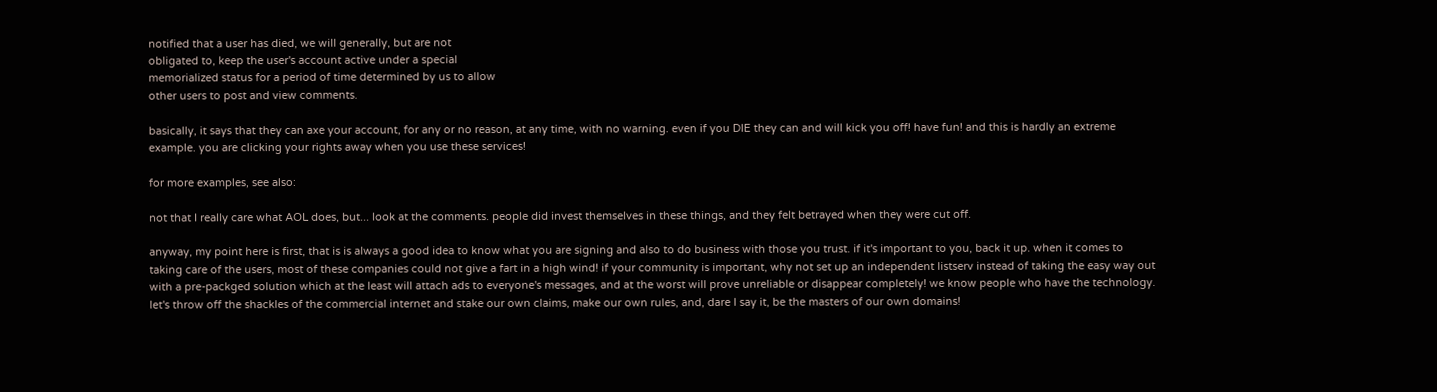notified that a user has died, we will generally, but are not
obligated to, keep the user's account active under a special
memorialized status for a period of time determined by us to allow
other users to post and view comments.

basically, it says that they can axe your account, for any or no reason, at any time, with no warning. even if you DIE they can and will kick you off! have fun! and this is hardly an extreme example. you are clicking your rights away when you use these services!

for more examples, see also:

not that I really care what AOL does, but... look at the comments. people did invest themselves in these things, and they felt betrayed when they were cut off.

anyway, my point here is first, that is is always a good idea to know what you are signing and also to do business with those you trust. if it's important to you, back it up. when it comes to taking care of the users, most of these companies could not give a fart in a high wind! if your community is important, why not set up an independent listserv instead of taking the easy way out with a pre-packged solution which at the least will attach ads to everyone's messages, and at the worst will prove unreliable or disappear completely! we know people who have the technology. let's throw off the shackles of the commercial internet and stake our own claims, make our own rules, and, dare I say it, be the masters of our own domains!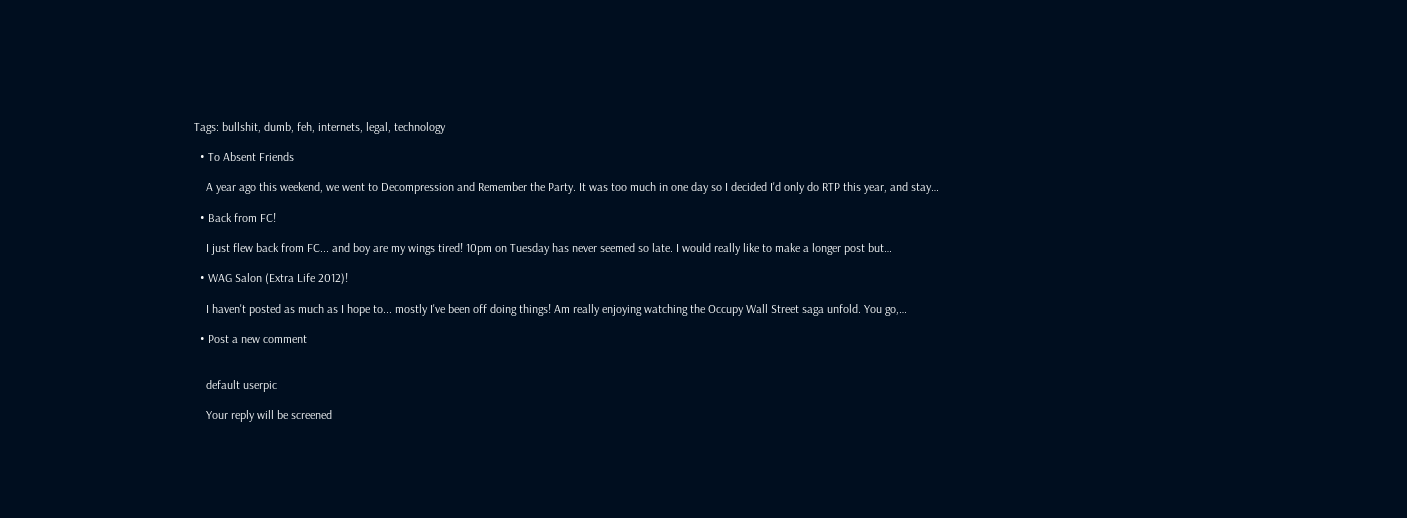Tags: bullshit, dumb, feh, internets, legal, technology

  • To Absent Friends

    A year ago this weekend, we went to Decompression and Remember the Party. It was too much in one day so I decided I'd only do RTP this year, and stay…

  • Back from FC!

    I just flew back from FC... and boy are my wings tired! 10pm on Tuesday has never seemed so late. I would really like to make a longer post but…

  • WAG Salon (Extra Life 2012)!

    I haven't posted as much as I hope to... mostly I've been off doing things! Am really enjoying watching the Occupy Wall Street saga unfold. You go,…

  • Post a new comment


    default userpic

    Your reply will be screened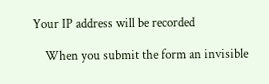Your IP address will be recorded

    When you submit the form an invisible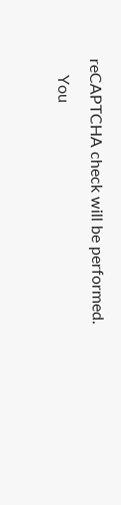reCAPTCHA check will be performed.
    You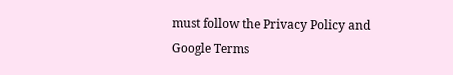must follow the Privacy Policy and Google Terms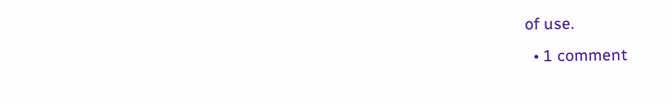of use.
  • 1 comment